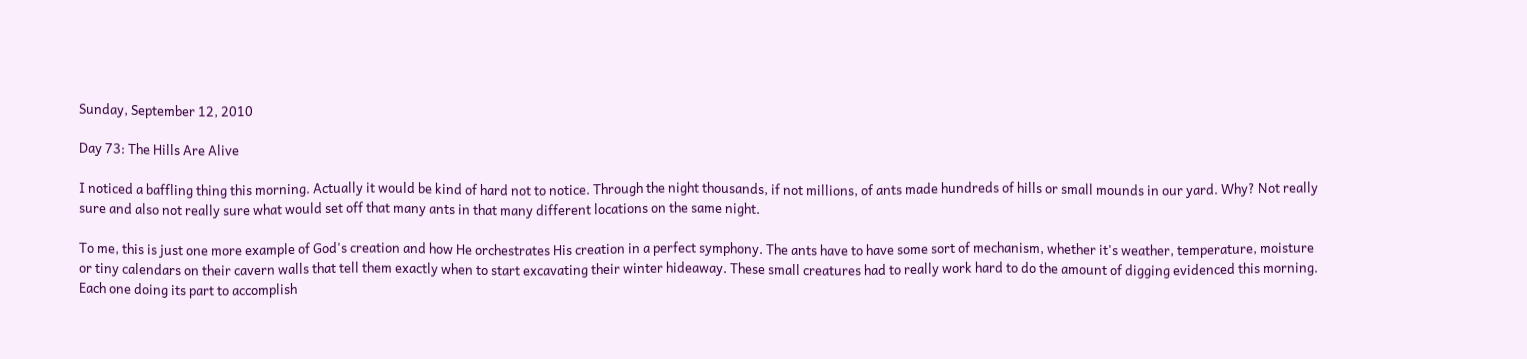Sunday, September 12, 2010

Day 73: The Hills Are Alive

I noticed a baffling thing this morning. Actually it would be kind of hard not to notice. Through the night thousands, if not millions, of ants made hundreds of hills or small mounds in our yard. Why? Not really sure and also not really sure what would set off that many ants in that many different locations on the same night.

To me, this is just one more example of God's creation and how He orchestrates His creation in a perfect symphony. The ants have to have some sort of mechanism, whether it's weather, temperature, moisture or tiny calendars on their cavern walls that tell them exactly when to start excavating their winter hideaway. These small creatures had to really work hard to do the amount of digging evidenced this morning. Each one doing its part to accomplish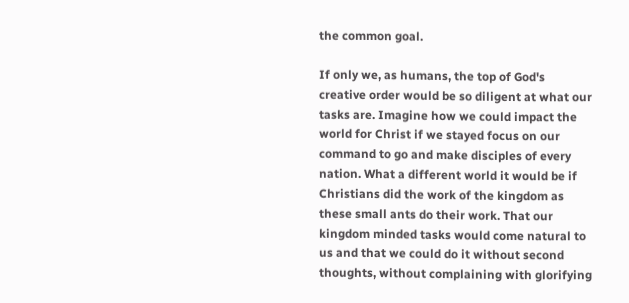the common goal.

If only we, as humans, the top of God's creative order would be so diligent at what our tasks are. Imagine how we could impact the world for Christ if we stayed focus on our command to go and make disciples of every nation. What a different world it would be if Christians did the work of the kingdom as these small ants do their work. That our kingdom minded tasks would come natural to us and that we could do it without second thoughts, without complaining with glorifying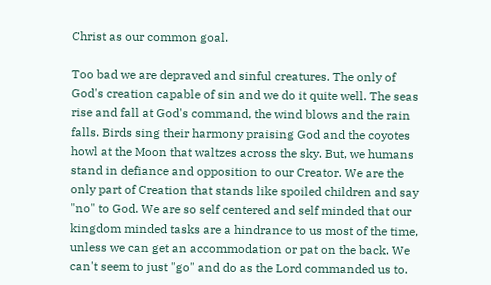Christ as our common goal.

Too bad we are depraved and sinful creatures. The only of God's creation capable of sin and we do it quite well. The seas rise and fall at God's command, the wind blows and the rain falls. Birds sing their harmony praising God and the coyotes howl at the Moon that waltzes across the sky. But, we humans stand in defiance and opposition to our Creator. We are the only part of Creation that stands like spoiled children and say "no" to God. We are so self centered and self minded that our kingdom minded tasks are a hindrance to us most of the time, unless we can get an accommodation or pat on the back. We can't seem to just "go" and do as the Lord commanded us to.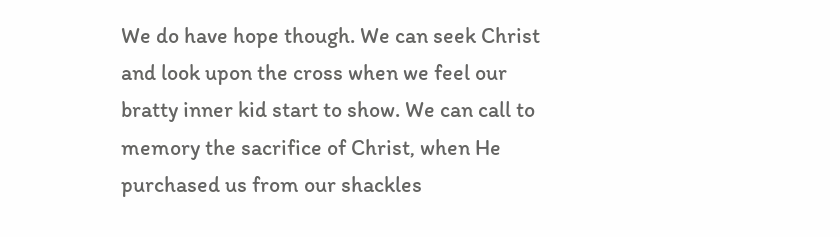We do have hope though. We can seek Christ and look upon the cross when we feel our bratty inner kid start to show. We can call to memory the sacrifice of Christ, when He purchased us from our shackles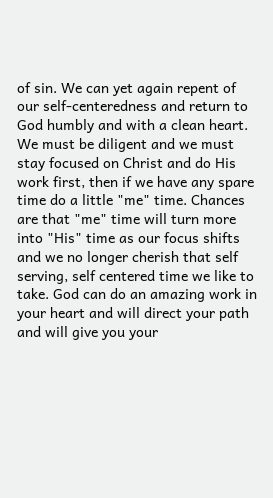of sin. We can yet again repent of our self-centeredness and return to God humbly and with a clean heart. We must be diligent and we must stay focused on Christ and do His work first, then if we have any spare time do a little "me" time. Chances are that "me" time will turn more into "His" time as our focus shifts and we no longer cherish that self serving, self centered time we like to take. God can do an amazing work in your heart and will direct your path and will give you your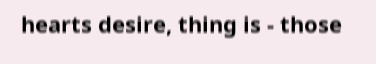hearts desire, thing is - those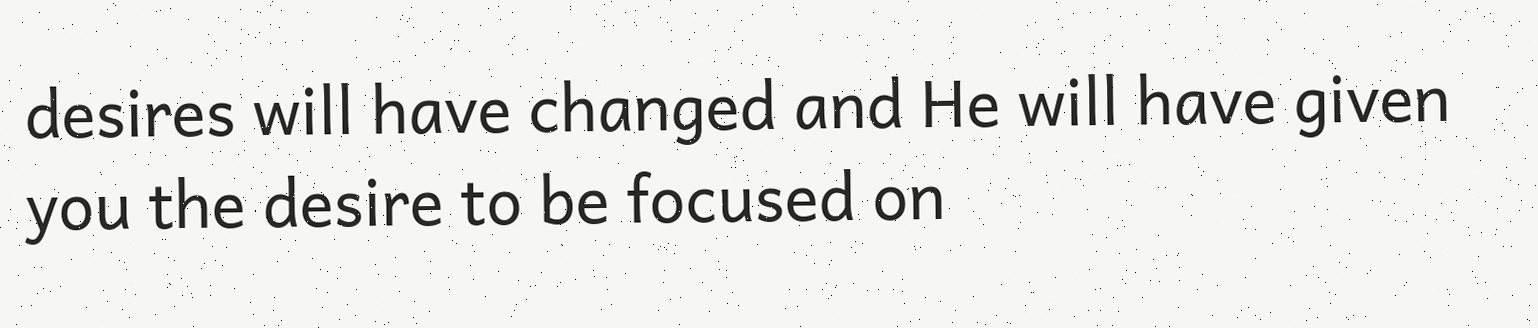desires will have changed and He will have given you the desire to be focused on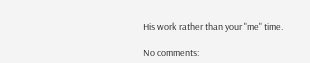His work rather than your "me" time.

No comments: